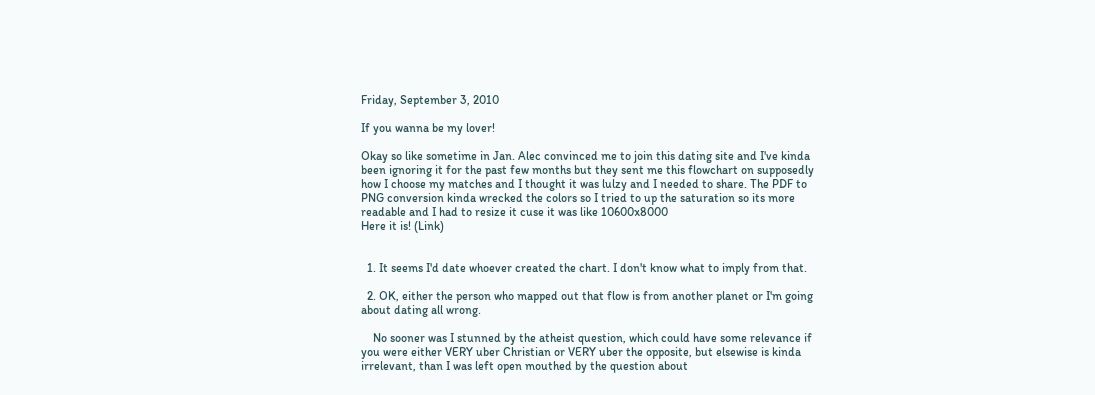Friday, September 3, 2010

If you wanna be my lover!

Okay so like sometime in Jan. Alec convinced me to join this dating site and I've kinda been ignoring it for the past few months but they sent me this flowchart on supposedly how I choose my matches and I thought it was lulzy and I needed to share. The PDF to PNG conversion kinda wrecked the colors so I tried to up the saturation so its more readable and I had to resize it cuse it was like 10600x8000
Here it is! (Link)


  1. It seems I'd date whoever created the chart. I don't know what to imply from that.

  2. OK, either the person who mapped out that flow is from another planet or I'm going about dating all wrong.

    No sooner was I stunned by the atheist question, which could have some relevance if you were either VERY uber Christian or VERY uber the opposite, but elsewise is kinda irrelevant, than I was left open mouthed by the question about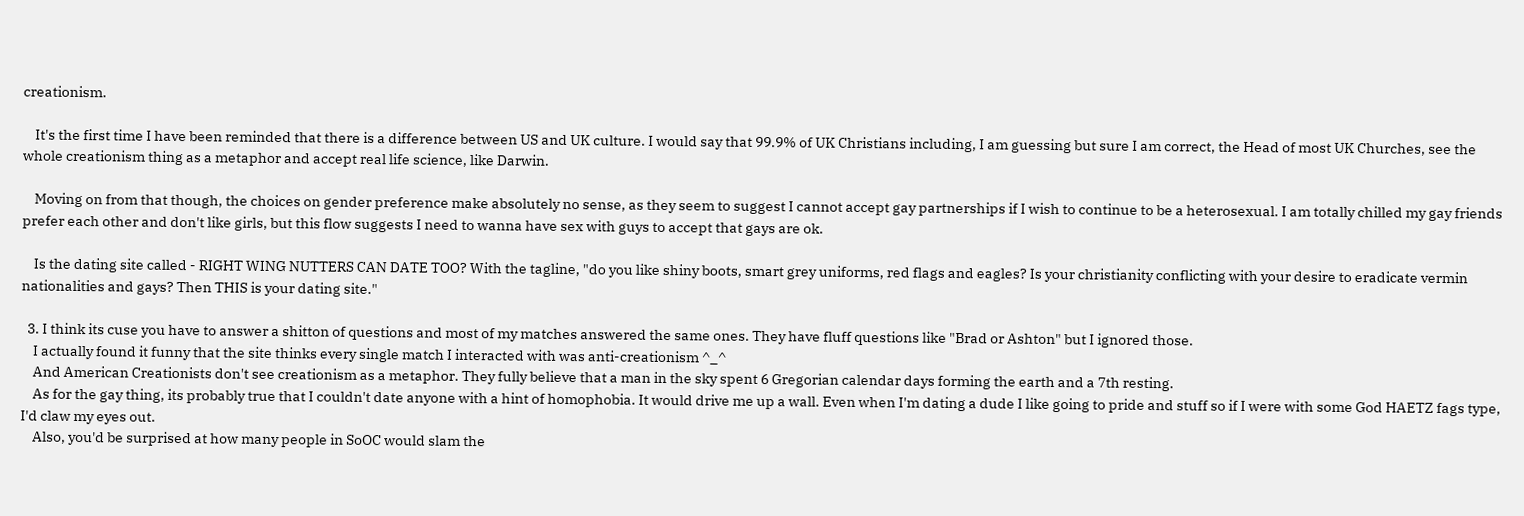creationism.

    It's the first time I have been reminded that there is a difference between US and UK culture. I would say that 99.9% of UK Christians including, I am guessing but sure I am correct, the Head of most UK Churches, see the whole creationism thing as a metaphor and accept real life science, like Darwin.

    Moving on from that though, the choices on gender preference make absolutely no sense, as they seem to suggest I cannot accept gay partnerships if I wish to continue to be a heterosexual. I am totally chilled my gay friends prefer each other and don't like girls, but this flow suggests I need to wanna have sex with guys to accept that gays are ok.

    Is the dating site called - RIGHT WING NUTTERS CAN DATE TOO? With the tagline, "do you like shiny boots, smart grey uniforms, red flags and eagles? Is your christianity conflicting with your desire to eradicate vermin nationalities and gays? Then THIS is your dating site."

  3. I think its cuse you have to answer a shitton of questions and most of my matches answered the same ones. They have fluff questions like "Brad or Ashton" but I ignored those.
    I actually found it funny that the site thinks every single match I interacted with was anti-creationism ^_^
    And American Creationists don't see creationism as a metaphor. They fully believe that a man in the sky spent 6 Gregorian calendar days forming the earth and a 7th resting.
    As for the gay thing, its probably true that I couldn't date anyone with a hint of homophobia. It would drive me up a wall. Even when I'm dating a dude I like going to pride and stuff so if I were with some God HAETZ fags type, I'd claw my eyes out.
    Also, you'd be surprised at how many people in SoOC would slam the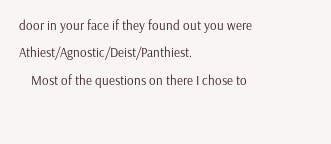door in your face if they found out you were Athiest/Agnostic/Deist/Panthiest.
    Most of the questions on there I chose to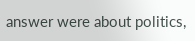answer were about politics,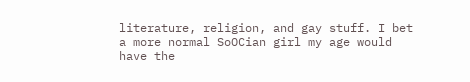literature, religion, and gay stuff. I bet a more normal SoOCian girl my age would have the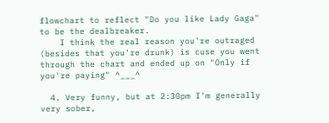flowchart to reflect "Do you like Lady Gaga" to be the dealbreaker.
    I think the real reason you're outraged (besides that you're drunk) is cuse you went through the chart and ended up on "Only if you're paying" ^___^

  4. Very funny, but at 2:30pm I'm generally very sober,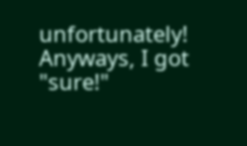unfortunately! Anyways, I got "sure!"